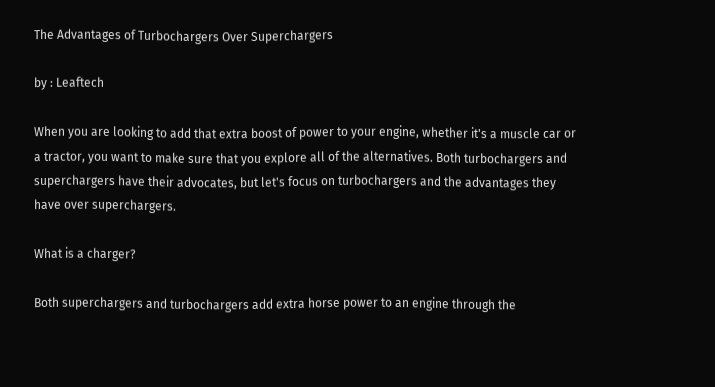The Advantages of Turbochargers Over Superchargers

by : Leaftech

When you are looking to add that extra boost of power to your engine, whether it's a muscle car or a tractor, you want to make sure that you explore all of the alternatives. Both turbochargers and superchargers have their advocates, but let's focus on turbochargers and the advantages they have over superchargers.

What is a charger?

Both superchargers and turbochargers add extra horse power to an engine through the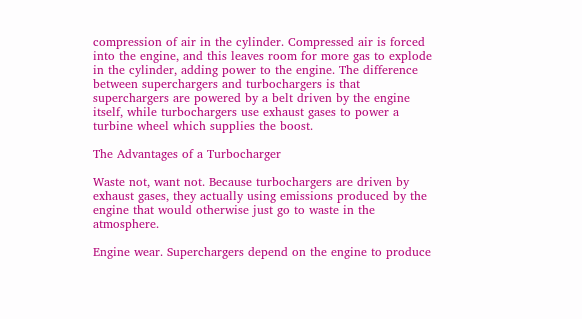compression of air in the cylinder. Compressed air is forced into the engine, and this leaves room for more gas to explode in the cylinder, adding power to the engine. The difference between superchargers and turbochargers is that superchargers are powered by a belt driven by the engine itself, while turbochargers use exhaust gases to power a turbine wheel which supplies the boost.

The Advantages of a Turbocharger

Waste not, want not. Because turbochargers are driven by exhaust gases, they actually using emissions produced by the engine that would otherwise just go to waste in the atmosphere.

Engine wear. Superchargers depend on the engine to produce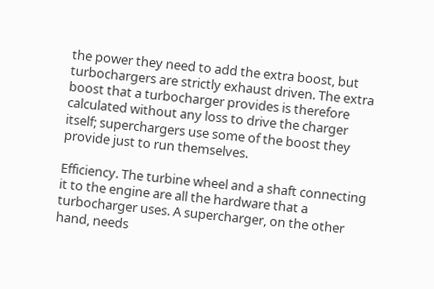the power they need to add the extra boost, but turbochargers are strictly exhaust driven. The extra boost that a turbocharger provides is therefore calculated without any loss to drive the charger itself; superchargers use some of the boost they provide just to run themselves.

Efficiency. The turbine wheel and a shaft connecting it to the engine are all the hardware that a turbocharger uses. A supercharger, on the other hand, needs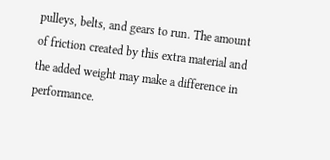pulleys, belts, and gears to run. The amount of friction created by this extra material and the added weight may make a difference in performance.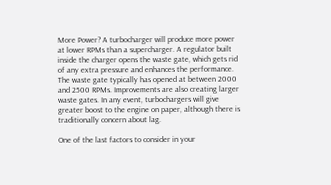More Power? A turbocharger will produce more power at lower RPMs than a supercharger. A regulator built inside the charger opens the waste gate, which gets rid of any extra pressure and enhances the performance. The waste gate typically has opened at between 2000 and 2500 RPMs. Improvements are also creating larger waste gates. In any event, turbochargers will give greater boost to the engine on paper, although there is traditionally concern about lag.

One of the last factors to consider in your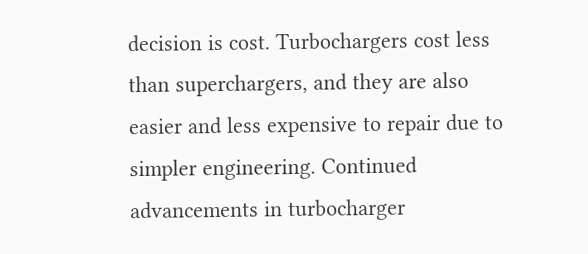decision is cost. Turbochargers cost less than superchargers, and they are also easier and less expensive to repair due to simpler engineering. Continued advancements in turbocharger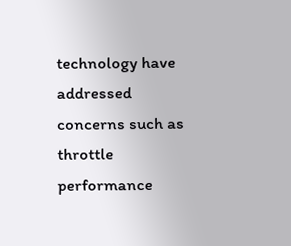technology have addressed concerns such as throttle performance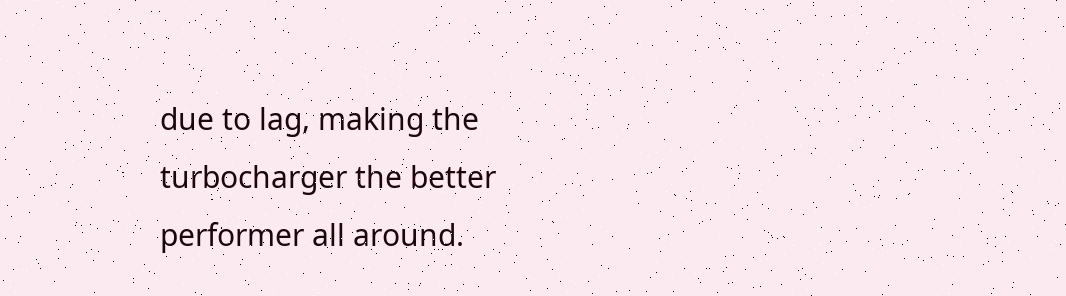due to lag, making the turbocharger the better performer all around.